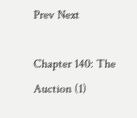Prev Next

Chapter 140: The Auction (1)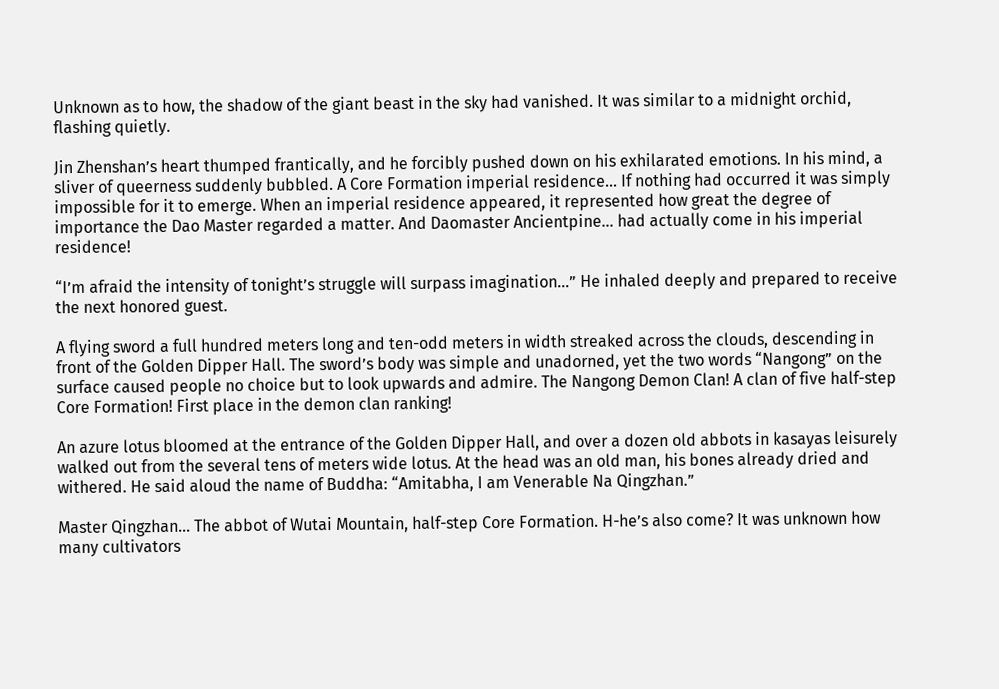Unknown as to how, the shadow of the giant beast in the sky had vanished. It was similar to a midnight orchid, flashing quietly.

Jin Zhenshan’s heart thumped frantically, and he forcibly pushed down on his exhilarated emotions. In his mind, a sliver of queerness suddenly bubbled. A Core Formation imperial residence… If nothing had occurred it was simply impossible for it to emerge. When an imperial residence appeared, it represented how great the degree of importance the Dao Master regarded a matter. And Daomaster Ancientpine… had actually come in his imperial residence!

“I’m afraid the intensity of tonight’s struggle will surpass imagination…” He inhaled deeply and prepared to receive the next honored guest.

A flying sword a full hundred meters long and ten-odd meters in width streaked across the clouds, descending in front of the Golden Dipper Hall. The sword’s body was simple and unadorned, yet the two words “Nangong” on the surface caused people no choice but to look upwards and admire. The Nangong Demon Clan! A clan of five half-step Core Formation! First place in the demon clan ranking!

An azure lotus bloomed at the entrance of the Golden Dipper Hall, and over a dozen old abbots in kasayas leisurely walked out from the several tens of meters wide lotus. At the head was an old man, his bones already dried and withered. He said aloud the name of Buddha: “Amitabha, I am Venerable Na Qingzhan.”

Master Qingzhan… The abbot of Wutai Mountain, half-step Core Formation. H-he’s also come? It was unknown how many cultivators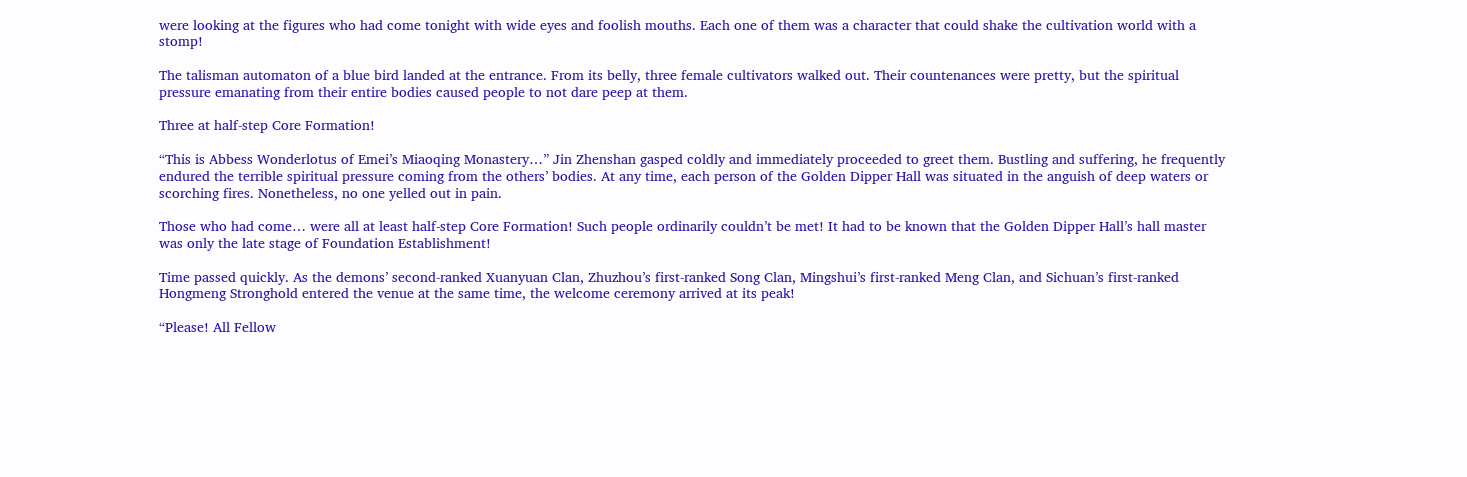were looking at the figures who had come tonight with wide eyes and foolish mouths. Each one of them was a character that could shake the cultivation world with a stomp!

The talisman automaton of a blue bird landed at the entrance. From its belly, three female cultivators walked out. Their countenances were pretty, but the spiritual pressure emanating from their entire bodies caused people to not dare peep at them.

Three at half-step Core Formation!

“This is Abbess Wonderlotus of Emei’s Miaoqing Monastery…” Jin Zhenshan gasped coldly and immediately proceeded to greet them. Bustling and suffering, he frequently endured the terrible spiritual pressure coming from the others’ bodies. At any time, each person of the Golden Dipper Hall was situated in the anguish of deep waters or scorching fires. Nonetheless, no one yelled out in pain.

Those who had come… were all at least half-step Core Formation! Such people ordinarily couldn’t be met! It had to be known that the Golden Dipper Hall’s hall master was only the late stage of Foundation Establishment!

Time passed quickly. As the demons’ second-ranked Xuanyuan Clan, Zhuzhou’s first-ranked Song Clan, Mingshui’s first-ranked Meng Clan, and Sichuan’s first-ranked Hongmeng Stronghold entered the venue at the same time, the welcome ceremony arrived at its peak!

“Please! All Fellow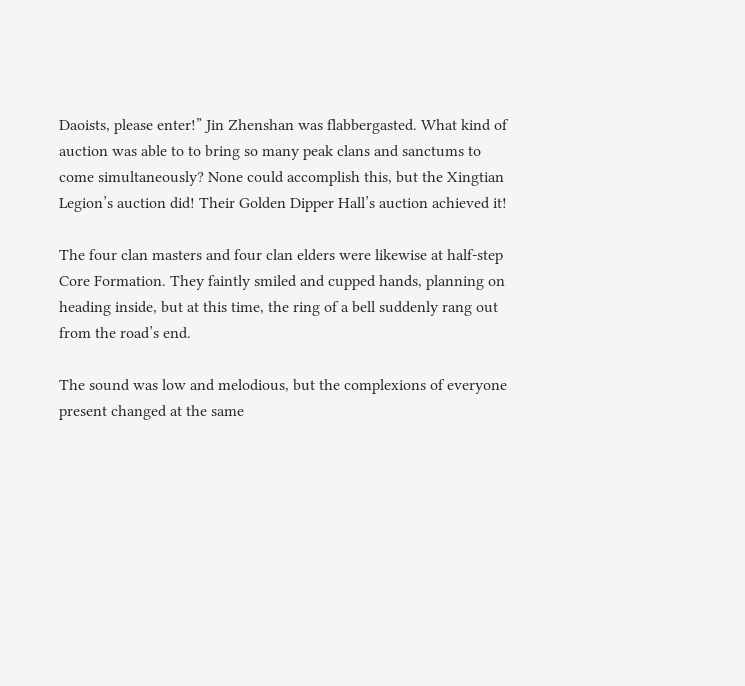Daoists, please enter!” Jin Zhenshan was flabbergasted. What kind of auction was able to to bring so many peak clans and sanctums to come simultaneously? None could accomplish this, but the Xingtian Legion’s auction did! Their Golden Dipper Hall’s auction achieved it!

The four clan masters and four clan elders were likewise at half-step Core Formation. They faintly smiled and cupped hands, planning on heading inside, but at this time, the ring of a bell suddenly rang out from the road’s end.

The sound was low and melodious, but the complexions of everyone present changed at the same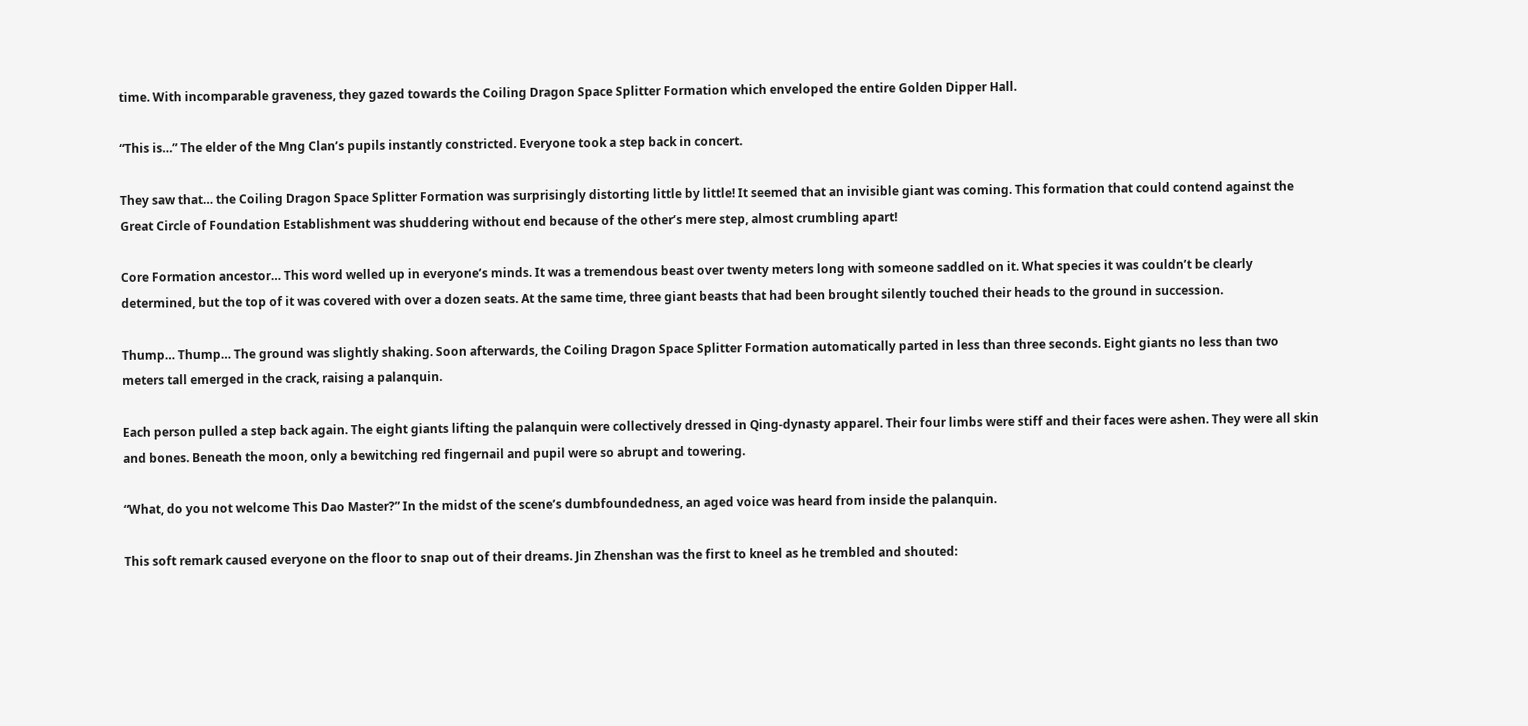time. With incomparable graveness, they gazed towards the Coiling Dragon Space Splitter Formation which enveloped the entire Golden Dipper Hall.

“This is…” The elder of the Mng Clan’s pupils instantly constricted. Everyone took a step back in concert.

They saw that… the Coiling Dragon Space Splitter Formation was surprisingly distorting little by little! It seemed that an invisible giant was coming. This formation that could contend against the Great Circle of Foundation Establishment was shuddering without end because of the other’s mere step, almost crumbling apart!

Core Formation ancestor… This word welled up in everyone’s minds. It was a tremendous beast over twenty meters long with someone saddled on it. What species it was couldn’t be clearly determined, but the top of it was covered with over a dozen seats. At the same time, three giant beasts that had been brought silently touched their heads to the ground in succession.

Thump… Thump… The ground was slightly shaking. Soon afterwards, the Coiling Dragon Space Splitter Formation automatically parted in less than three seconds. Eight giants no less than two meters tall emerged in the crack, raising a palanquin.

Each person pulled a step back again. The eight giants lifting the palanquin were collectively dressed in Qing-dynasty apparel. Their four limbs were stiff and their faces were ashen. They were all skin and bones. Beneath the moon, only a bewitching red fingernail and pupil were so abrupt and towering.

“What, do you not welcome This Dao Master?” In the midst of the scene’s dumbfoundedness, an aged voice was heard from inside the palanquin.

This soft remark caused everyone on the floor to snap out of their dreams. Jin Zhenshan was the first to kneel as he trembled and shouted: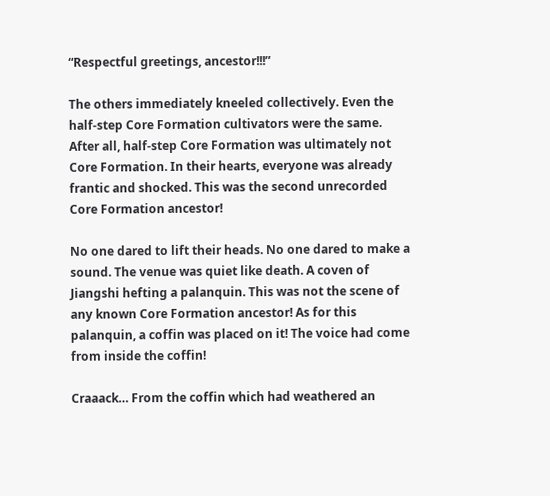“Respectful greetings, ancestor!!!”

The others immediately kneeled collectively. Even the half-step Core Formation cultivators were the same. After all, half-step Core Formation was ultimately not Core Formation. In their hearts, everyone was already frantic and shocked. This was the second unrecorded Core Formation ancestor!

No one dared to lift their heads. No one dared to make a sound. The venue was quiet like death. A coven of Jiangshi hefting a palanquin. This was not the scene of any known Core Formation ancestor! As for this palanquin, a coffin was placed on it! The voice had come from inside the coffin!

Craaack… From the coffin which had weathered an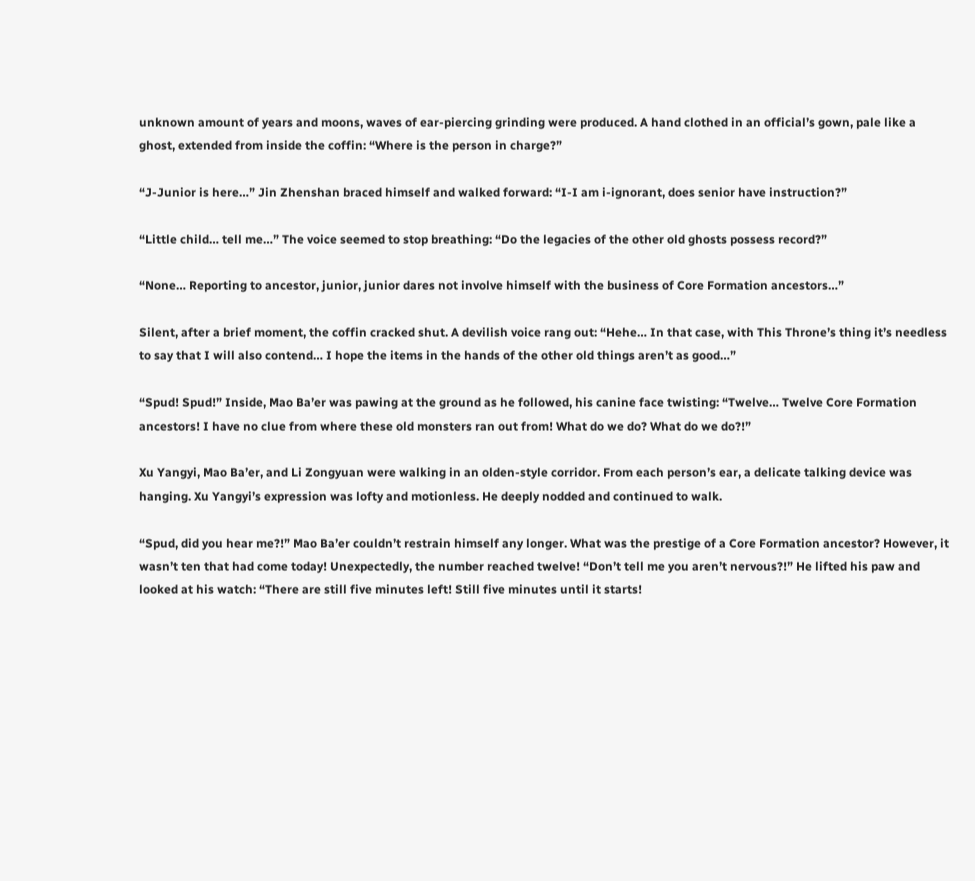unknown amount of years and moons, waves of ear-piercing grinding were produced. A hand clothed in an official’s gown, pale like a ghost, extended from inside the coffin: “Where is the person in charge?”

“J-Junior is here…” Jin Zhenshan braced himself and walked forward: “I-I am i-ignorant, does senior have instruction?”

“Little child… tell me…” The voice seemed to stop breathing: “Do the legacies of the other old ghosts possess record?”

“None… Reporting to ancestor, junior, junior dares not involve himself with the business of Core Formation ancestors…”

Silent, after a brief moment, the coffin cracked shut. A devilish voice rang out: “Hehe… In that case, with This Throne’s thing it’s needless to say that I will also contend… I hope the items in the hands of the other old things aren’t as good…”

“Spud! Spud!” Inside, Mao Ba’er was pawing at the ground as he followed, his canine face twisting: “Twelve… Twelve Core Formation ancestors! I have no clue from where these old monsters ran out from! What do we do? What do we do?!”

Xu Yangyi, Mao Ba’er, and Li Zongyuan were walking in an olden-style corridor. From each person’s ear, a delicate talking device was hanging. Xu Yangyi’s expression was lofty and motionless. He deeply nodded and continued to walk.

“Spud, did you hear me?!” Mao Ba’er couldn’t restrain himself any longer. What was the prestige of a Core Formation ancestor? However, it wasn’t ten that had come today! Unexpectedly, the number reached twelve! “Don’t tell me you aren’t nervous?!” He lifted his paw and looked at his watch: “There are still five minutes left! Still five minutes until it starts!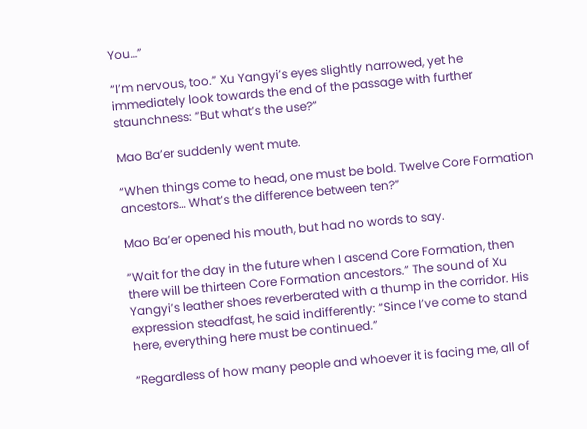You…”

“I’m nervous, too.” Xu Yangyi’s eyes slightly narrowed, yet he immediately look towards the end of the passage with further staunchness: “But what’s the use?”

Mao Ba’er suddenly went mute.

“When things come to head, one must be bold. Twelve Core Formation ancestors… What’s the difference between ten?”

Mao Ba’er opened his mouth, but had no words to say.

“Wait for the day in the future when I ascend Core Formation, then there will be thirteen Core Formation ancestors.” The sound of Xu Yangyi’s leather shoes reverberated with a thump in the corridor. His expression steadfast, he said indifferently: “Since I’ve come to stand here, everything here must be continued.”

“Regardless of how many people and whoever it is facing me, all of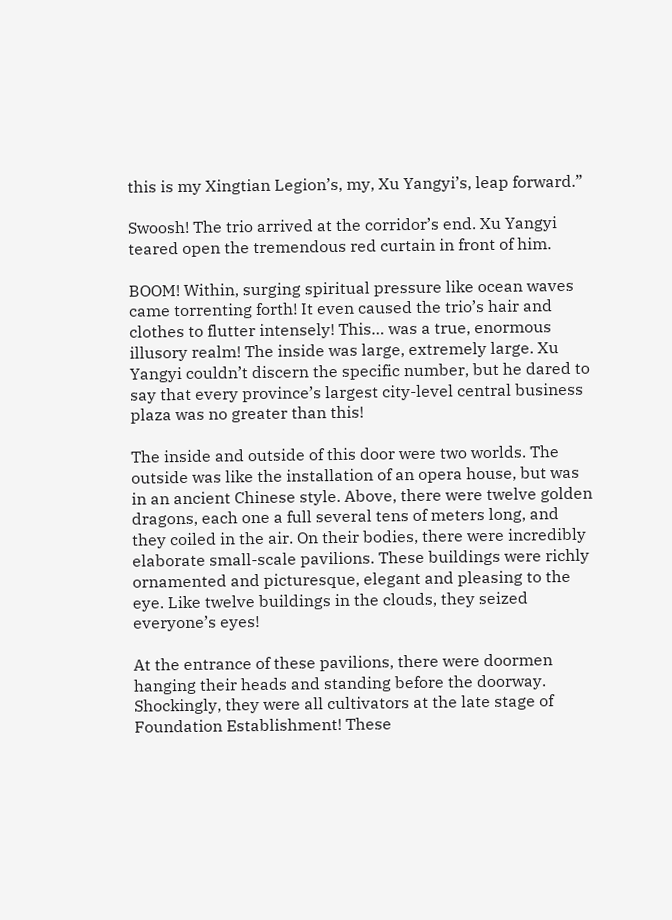this is my Xingtian Legion’s, my, Xu Yangyi’s, leap forward.”

Swoosh! The trio arrived at the corridor’s end. Xu Yangyi teared open the tremendous red curtain in front of him.

BOOM! Within, surging spiritual pressure like ocean waves came torrenting forth! It even caused the trio’s hair and clothes to flutter intensely! This… was a true, enormous illusory realm! The inside was large, extremely large. Xu Yangyi couldn’t discern the specific number, but he dared to say that every province’s largest city-level central business plaza was no greater than this!

The inside and outside of this door were two worlds. The outside was like the installation of an opera house, but was in an ancient Chinese style. Above, there were twelve golden dragons, each one a full several tens of meters long, and they coiled in the air. On their bodies, there were incredibly elaborate small-scale pavilions. These buildings were richly ornamented and picturesque, elegant and pleasing to the eye. Like twelve buildings in the clouds, they seized everyone’s eyes!

At the entrance of these pavilions, there were doormen hanging their heads and standing before the doorway. Shockingly, they were all cultivators at the late stage of Foundation Establishment! These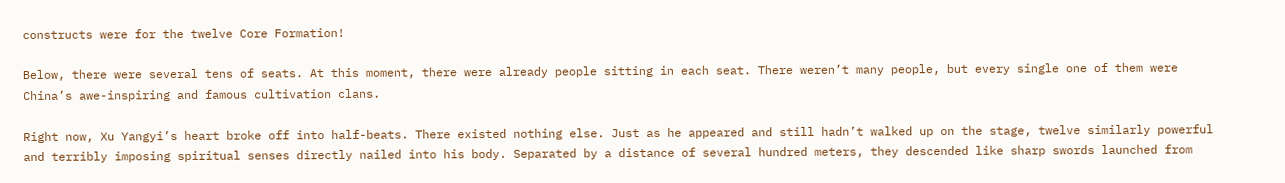constructs were for the twelve Core Formation!

Below, there were several tens of seats. At this moment, there were already people sitting in each seat. There weren’t many people, but every single one of them were China’s awe-inspiring and famous cultivation clans.

Right now, Xu Yangyi’s heart broke off into half-beats. There existed nothing else. Just as he appeared and still hadn’t walked up on the stage, twelve similarly powerful and terribly imposing spiritual senses directly nailed into his body. Separated by a distance of several hundred meters, they descended like sharp swords launched from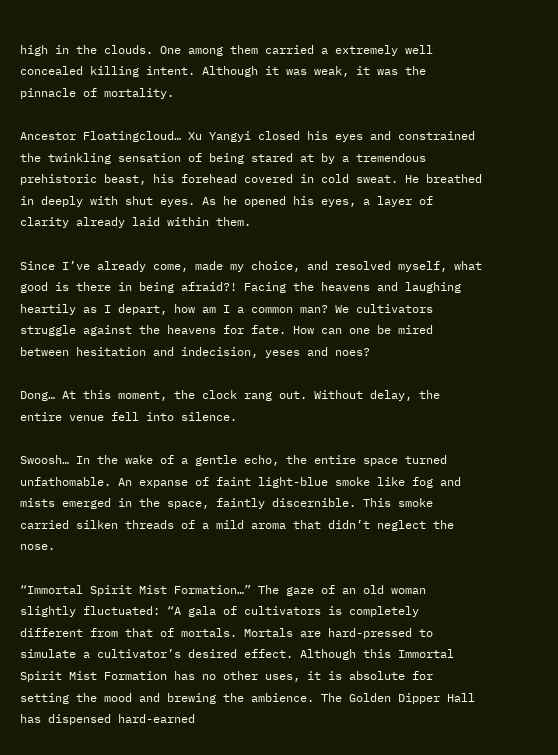high in the clouds. One among them carried a extremely well concealed killing intent. Although it was weak, it was the pinnacle of mortality.

Ancestor Floatingcloud… Xu Yangyi closed his eyes and constrained the twinkling sensation of being stared at by a tremendous prehistoric beast, his forehead covered in cold sweat. He breathed in deeply with shut eyes. As he opened his eyes, a layer of clarity already laid within them.

Since I’ve already come, made my choice, and resolved myself, what good is there in being afraid?! Facing the heavens and laughing heartily as I depart, how am I a common man? We cultivators struggle against the heavens for fate. How can one be mired between hesitation and indecision, yeses and noes?

Dong… At this moment, the clock rang out. Without delay, the entire venue fell into silence.

Swoosh… In the wake of a gentle echo, the entire space turned unfathomable. An expanse of faint light-blue smoke like fog and mists emerged in the space, faintly discernible. This smoke carried silken threads of a mild aroma that didn’t neglect the nose.

“Immortal Spirit Mist Formation…” The gaze of an old woman slightly fluctuated: “A gala of cultivators is completely different from that of mortals. Mortals are hard-pressed to simulate a cultivator’s desired effect. Although this Immortal Spirit Mist Formation has no other uses, it is absolute for setting the mood and brewing the ambience. The Golden Dipper Hall has dispensed hard-earned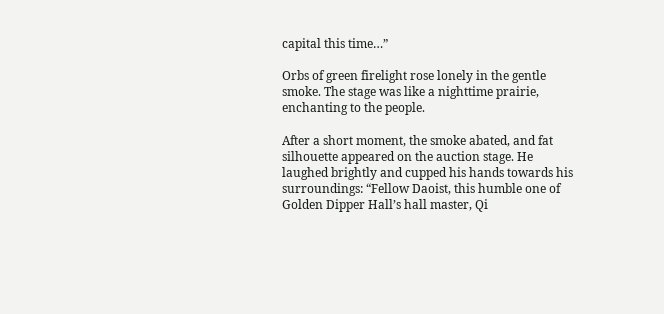capital this time…”

Orbs of green firelight rose lonely in the gentle smoke. The stage was like a nighttime prairie, enchanting to the people.

After a short moment, the smoke abated, and fat silhouette appeared on the auction stage. He laughed brightly and cupped his hands towards his surroundings: “Fellow Daoist, this humble one of Golden Dipper Hall’s hall master, Qi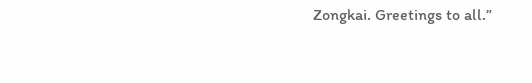Zongkai. Greetings to all.”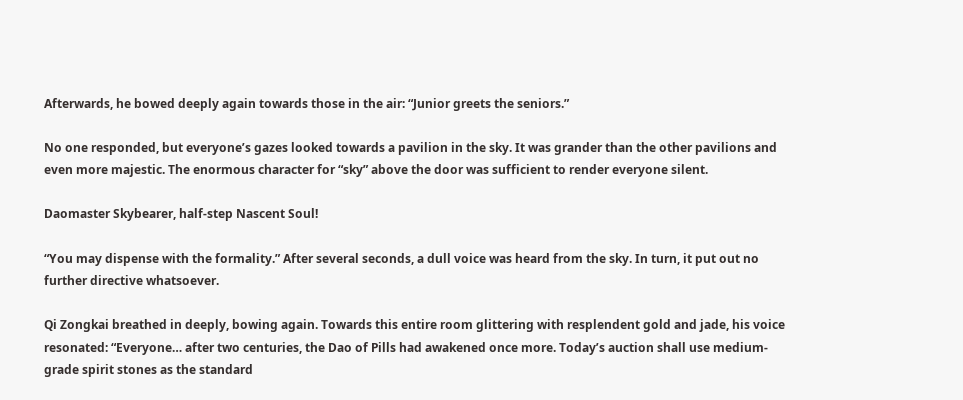Afterwards, he bowed deeply again towards those in the air: “Junior greets the seniors.”

No one responded, but everyone’s gazes looked towards a pavilion in the sky. It was grander than the other pavilions and even more majestic. The enormous character for “sky” above the door was sufficient to render everyone silent.

Daomaster Skybearer, half-step Nascent Soul!

“You may dispense with the formality.” After several seconds, a dull voice was heard from the sky. In turn, it put out no further directive whatsoever.

Qi Zongkai breathed in deeply, bowing again. Towards this entire room glittering with resplendent gold and jade, his voice resonated: “Everyone… after two centuries, the Dao of Pills had awakened once more. Today’s auction shall use medium-grade spirit stones as the standard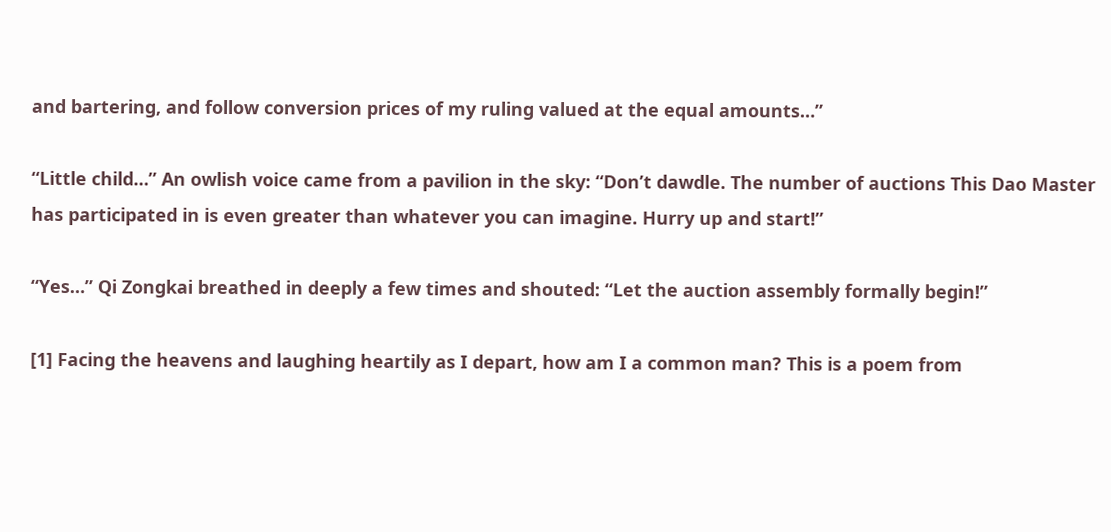and bartering, and follow conversion prices of my ruling valued at the equal amounts…”

“Little child…” An owlish voice came from a pavilion in the sky: “Don’t dawdle. The number of auctions This Dao Master has participated in is even greater than whatever you can imagine. Hurry up and start!”

“Yes…” Qi Zongkai breathed in deeply a few times and shouted: “Let the auction assembly formally begin!”

[1] Facing the heavens and laughing heartily as I depart, how am I a common man? This is a poem from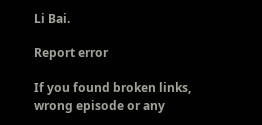Li Bai.

Report error

If you found broken links, wrong episode or any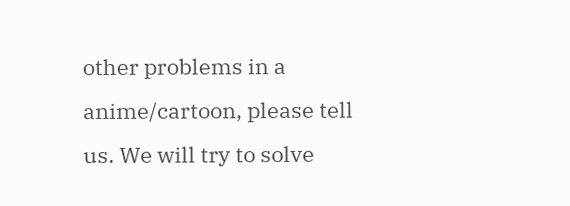other problems in a anime/cartoon, please tell us. We will try to solve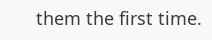them the first time.